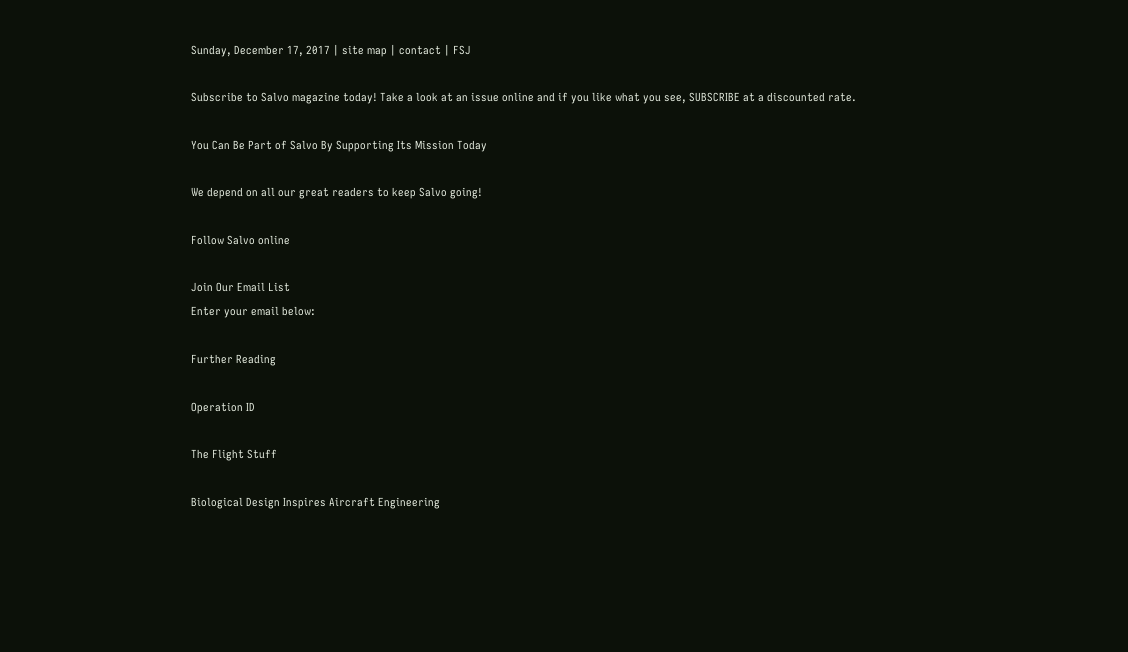Sunday, December 17, 2017 | site map | contact | FSJ

Subscribe to Salvo magazine today! Take a look at an issue online and if you like what you see, SUBSCRIBE at a discounted rate.

You Can Be Part of Salvo By Supporting Its Mission Today

We depend on all our great readers to keep Salvo going!

Follow Salvo online

Join Our Email List
Enter your email below:

Further Reading

Operation ID

The Flight Stuff

Biological Design Inspires Aircraft Engineering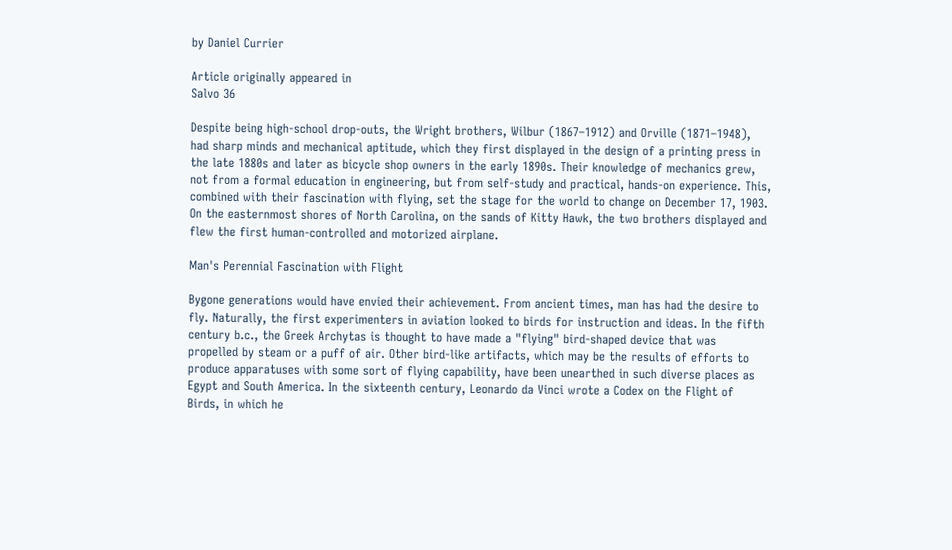by Daniel Currier

Article originally appeared in
Salvo 36

Despite being high-school drop-outs, the Wright brothers, Wilbur (1867–1912) and Orville (1871–1948), had sharp minds and mechanical aptitude, which they first displayed in the design of a printing press in the late 1880s and later as bicycle shop owners in the early 1890s. Their knowledge of mechanics grew, not from a formal education in engineering, but from self-study and practical, hands-on experience. This, combined with their fascination with flying, set the stage for the world to change on December 17, 1903. On the easternmost shores of North Carolina, on the sands of Kitty Hawk, the two brothers displayed and flew the first human-controlled and motorized airplane.

Man's Perennial Fascination with Flight

Bygone generations would have envied their achievement. From ancient times, man has had the desire to fly. Naturally, the first experimenters in aviation looked to birds for instruction and ideas. In the fifth century b.c., the Greek Archytas is thought to have made a "flying" bird-shaped device that was propelled by steam or a puff of air. Other bird-like artifacts, which may be the results of efforts to produce apparatuses with some sort of flying capability, have been unearthed in such diverse places as Egypt and South America. In the sixteenth century, Leonardo da Vinci wrote a Codex on the Flight of Birds, in which he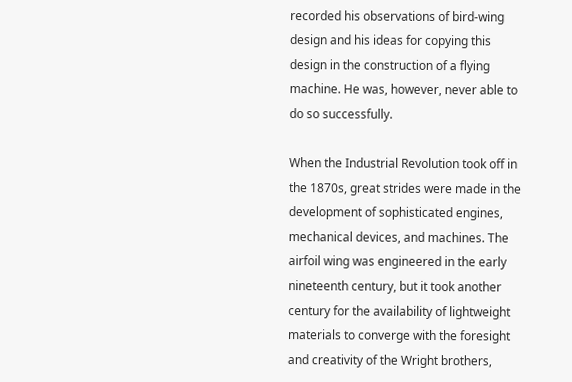recorded his observations of bird-wing design and his ideas for copying this design in the construction of a flying machine. He was, however, never able to do so successfully.

When the Industrial Revolution took off in the 1870s, great strides were made in the development of sophisticated engines, mechanical devices, and machines. The airfoil wing was engineered in the early nineteenth century, but it took another century for the availability of lightweight materials to converge with the foresight and creativity of the Wright brothers,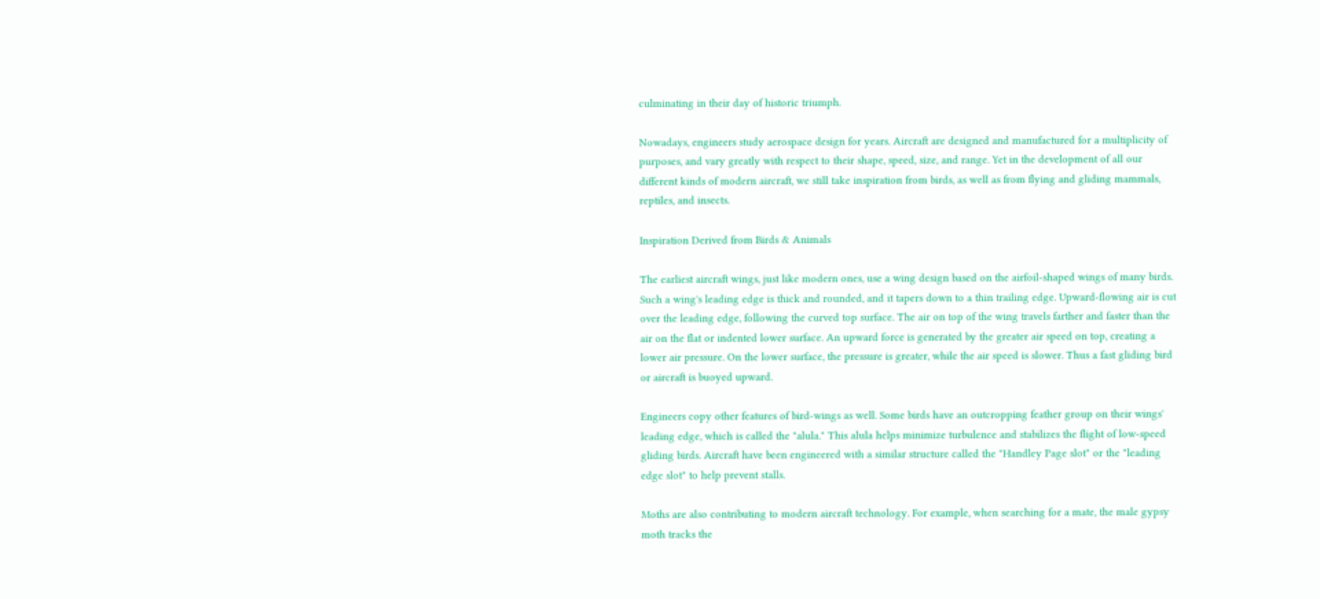culminating in their day of historic triumph.

Nowadays, engineers study aerospace design for years. Aircraft are designed and manufactured for a multiplicity of purposes, and vary greatly with respect to their shape, speed, size, and range. Yet in the development of all our different kinds of modern aircraft, we still take inspiration from birds, as well as from flying and gliding mammals, reptiles, and insects.

Inspiration Derived from Birds & Animals

The earliest aircraft wings, just like modern ones, use a wing design based on the airfoil-shaped wings of many birds. Such a wing's leading edge is thick and rounded, and it tapers down to a thin trailing edge. Upward-flowing air is cut over the leading edge, following the curved top surface. The air on top of the wing travels farther and faster than the air on the flat or indented lower surface. An upward force is generated by the greater air speed on top, creating a lower air pressure. On the lower surface, the pressure is greater, while the air speed is slower. Thus a fast gliding bird or aircraft is buoyed upward.

Engineers copy other features of bird-wings as well. Some birds have an outcropping feather group on their wings' leading edge, which is called the "alula." This alula helps minimize turbulence and stabilizes the flight of low-speed gliding birds. Aircraft have been engineered with a similar structure called the "Handley Page slot" or the "leading edge slot" to help prevent stalls.

Moths are also contributing to modern aircraft technology. For example, when searching for a mate, the male gypsy moth tracks the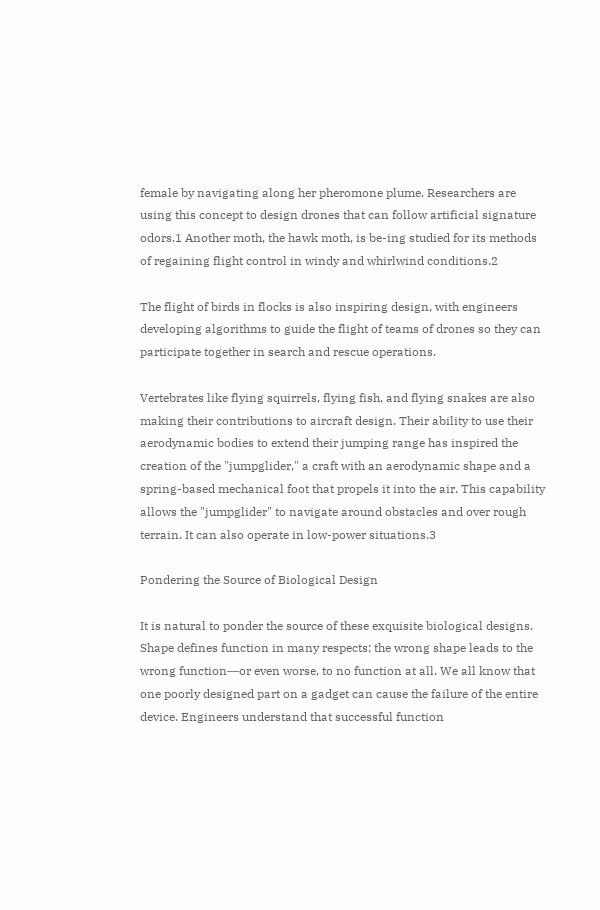female by navigating along her pheromone plume. Researchers are using this concept to design drones that can follow artificial signature odors.1 Another moth, the hawk moth, is be-ing studied for its methods of regaining flight control in windy and whirlwind conditions.2

The flight of birds in flocks is also inspiring design, with engineers developing algorithms to guide the flight of teams of drones so they can participate together in search and rescue operations.

Vertebrates like flying squirrels, flying fish, and flying snakes are also making their contributions to aircraft design. Their ability to use their aerodynamic bodies to extend their jumping range has inspired the creation of the "jumpglider," a craft with an aerodynamic shape and a spring-based mechanical foot that propels it into the air. This capability allows the "jumpglider" to navigate around obstacles and over rough terrain. It can also operate in low-power situations.3

Pondering the Source of Biological Design

It is natural to ponder the source of these exquisite biological designs. Shape defines function in many respects; the wrong shape leads to the wrong function―or even worse, to no function at all. We all know that one poorly designed part on a gadget can cause the failure of the entire device. Engineers understand that successful function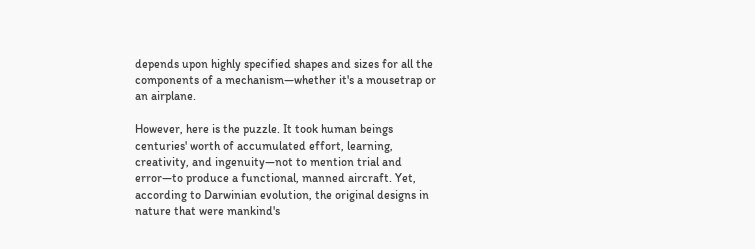depends upon highly specified shapes and sizes for all the components of a mechanism—whether it's a mousetrap or an airplane.

However, here is the puzzle. It took human beings centuries' worth of accumulated effort, learning, creativity, and ingenuity—not to mention trial and error—to produce a functional, manned aircraft. Yet, according to Darwinian evolution, the original designs in nature that were mankind's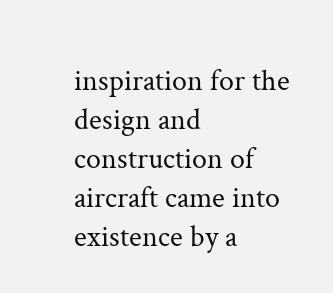inspiration for the design and construction of aircraft came into existence by a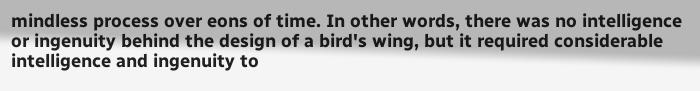mindless process over eons of time. In other words, there was no intelligence or ingenuity behind the design of a bird's wing, but it required considerable intelligence and ingenuity to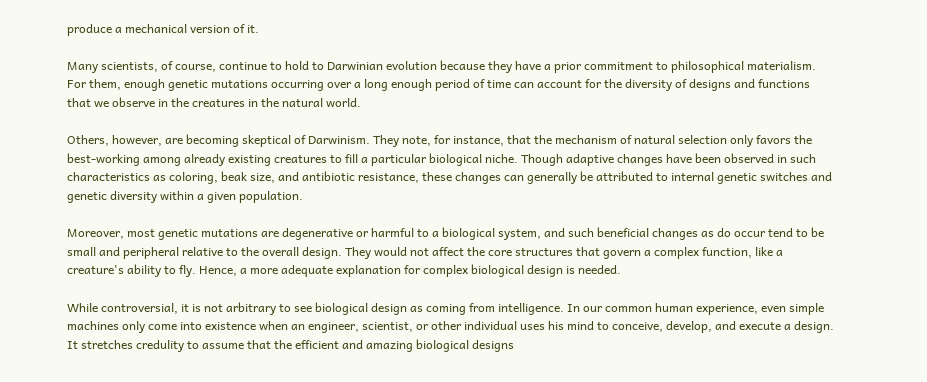produce a mechanical version of it.

Many scientists, of course, continue to hold to Darwinian evolution because they have a prior commitment to philosophical materialism. For them, enough genetic mutations occurring over a long enough period of time can account for the diversity of designs and functions that we observe in the creatures in the natural world.

Others, however, are becoming skeptical of Darwinism. They note, for instance, that the mechanism of natural selection only favors the best-working among already existing creatures to fill a particular biological niche. Though adaptive changes have been observed in such characteristics as coloring, beak size, and antibiotic resistance, these changes can generally be attributed to internal genetic switches and genetic diversity within a given population.

Moreover, most genetic mutations are degenerative or harmful to a biological system, and such beneficial changes as do occur tend to be small and peripheral relative to the overall design. They would not affect the core structures that govern a complex function, like a creature's ability to fly. Hence, a more adequate explanation for complex biological design is needed.

While controversial, it is not arbitrary to see biological design as coming from intelligence. In our common human experience, even simple machines only come into existence when an engineer, scientist, or other individual uses his mind to conceive, develop, and execute a design. It stretches credulity to assume that the efficient and amazing biological designs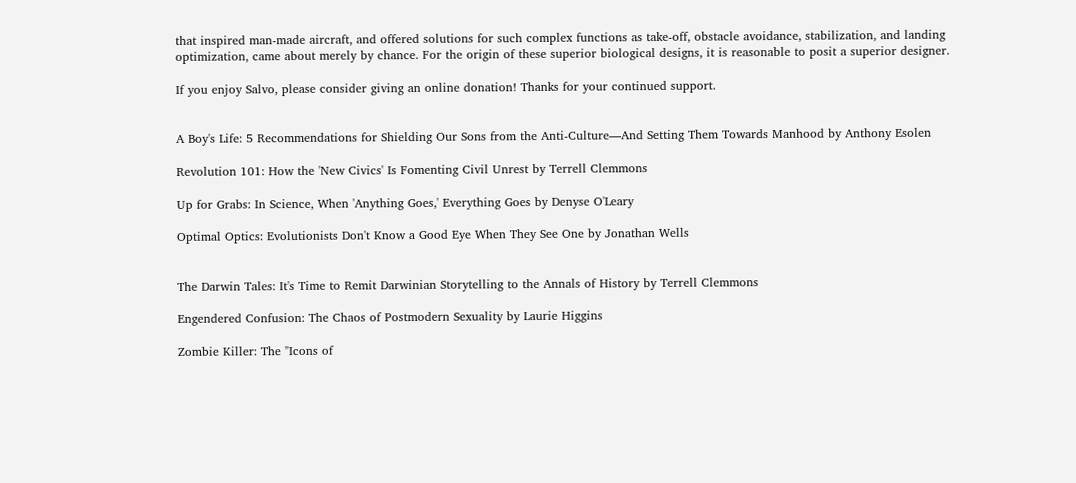that inspired man-made aircraft, and offered solutions for such complex functions as take-off, obstacle avoidance, stabilization, and landing optimization, came about merely by chance. For the origin of these superior biological designs, it is reasonable to posit a superior designer.

If you enjoy Salvo, please consider giving an online donation! Thanks for your continued support.


A Boy's Life: 5 Recommendations for Shielding Our Sons from the Anti-Culture—And Setting Them Towards Manhood by Anthony Esolen

Revolution 101: How the 'New Civics' Is Fomenting Civil Unrest by Terrell Clemmons

Up for Grabs: In Science, When 'Anything Goes,' Everything Goes by Denyse O'Leary

Optimal Optics: Evolutionists Don't Know a Good Eye When They See One by Jonathan Wells


The Darwin Tales: It's Time to Remit Darwinian Storytelling to the Annals of History by Terrell Clemmons

Engendered Confusion: The Chaos of Postmodern Sexuality by Laurie Higgins

Zombie Killer: The "Icons of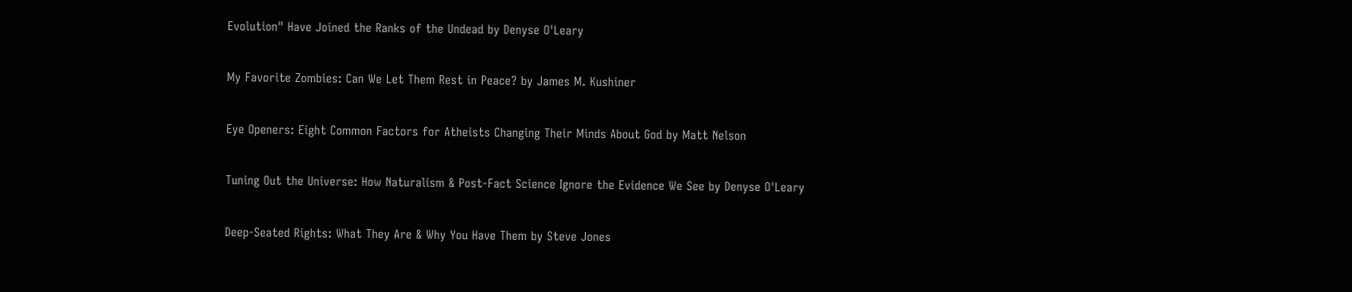Evolution" Have Joined the Ranks of the Undead by Denyse O'Leary

My Favorite Zombies: Can We Let Them Rest in Peace? by James M. Kushiner

Eye Openers: Eight Common Factors for Atheists Changing Their Minds About God by Matt Nelson

Tuning Out the Universe: How Naturalism & Post-Fact Science Ignore the Evidence We See by Denyse O'Leary

Deep-Seated Rights: What They Are & Why You Have Them by Steve Jones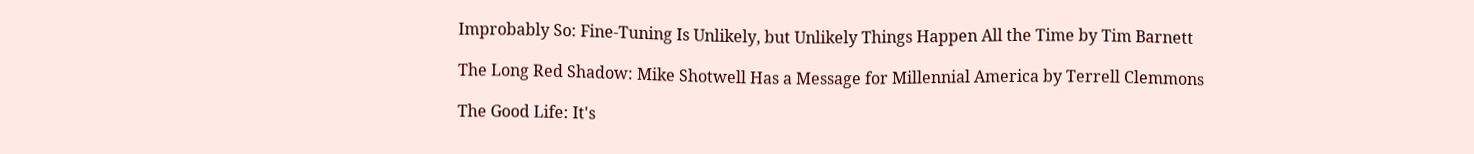Improbably So: Fine-Tuning Is Unlikely, but Unlikely Things Happen All the Time by Tim Barnett

The Long Red Shadow: Mike Shotwell Has a Message for Millennial America by Terrell Clemmons

The Good Life: It's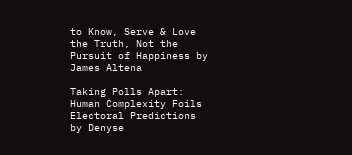to Know, Serve & Love the Truth, Not the Pursuit of Happiness by James Altena

Taking Polls Apart: Human Complexity Foils Electoral Predictions by Denyse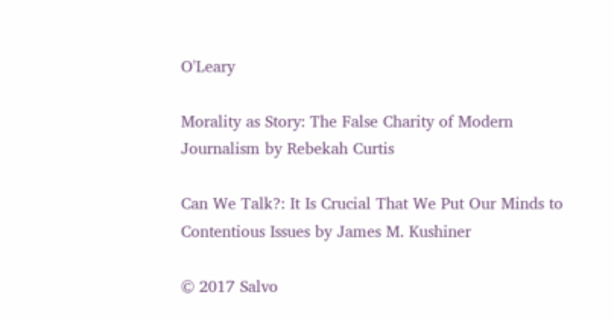O'Leary

Morality as Story: The False Charity of Modern Journalism by Rebekah Curtis

Can We Talk?: It Is Crucial That We Put Our Minds to Contentious Issues by James M. Kushiner

© 2017 Salvo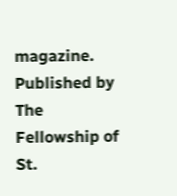magazine. Published by The Fellowship of St.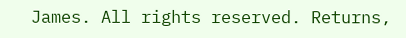James. All rights reserved. Returns,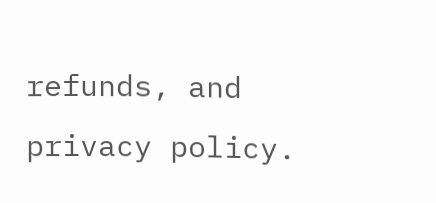refunds, and privacy policy.